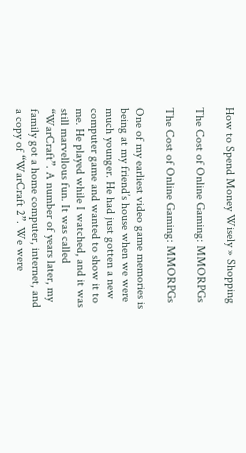How to Spend Money Wisely » Shopping

The Cost of Online Gaming: MMORPGs

The Cost of Online Gaming: MMORPGs

One of my earliest video game memories is being at my friend’s house when we were much younger. He had just gotten a new computer game and wanted to show it to me. He played while I watched, and it was still marvellous fun. It was called “WarCraft”. A number of years later, my family got a home computer, internet, and a copy of “WarCraft 2”. We were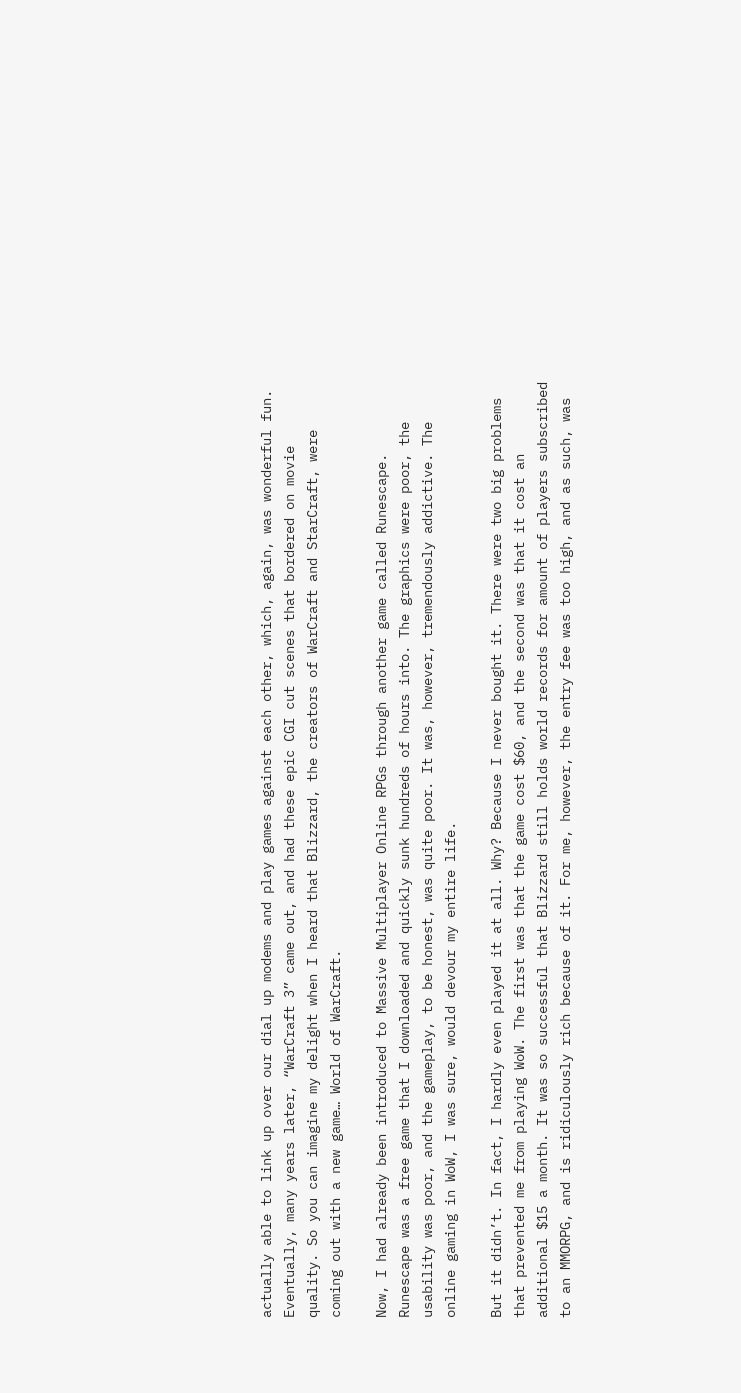actually able to link up over our dial up modems and play games against each other, which, again, was wonderful fun. Eventually, many years later, “WarCraft 3” came out, and had these epic CGI cut scenes that bordered on movie quality. So you can imagine my delight when I heard that Blizzard, the creators of WarCraft and StarCraft, were coming out with a new game… World of WarCraft.

Now, I had already been introduced to Massive Multiplayer Online RPGs through another game called Runescape. Runescape was a free game that I downloaded and quickly sunk hundreds of hours into. The graphics were poor, the usability was poor, and the gameplay, to be honest, was quite poor. It was, however, tremendously addictive. The online gaming in WoW, I was sure, would devour my entire life.

But it didn’t. In fact, I hardly even played it at all. Why? Because I never bought it. There were two big problems that prevented me from playing WoW. The first was that the game cost $60, and the second was that it cost an additional $15 a month. It was so successful that Blizzard still holds world records for amount of players subscribed to an MMORPG, and is ridiculously rich because of it. For me, however, the entry fee was too high, and as such, was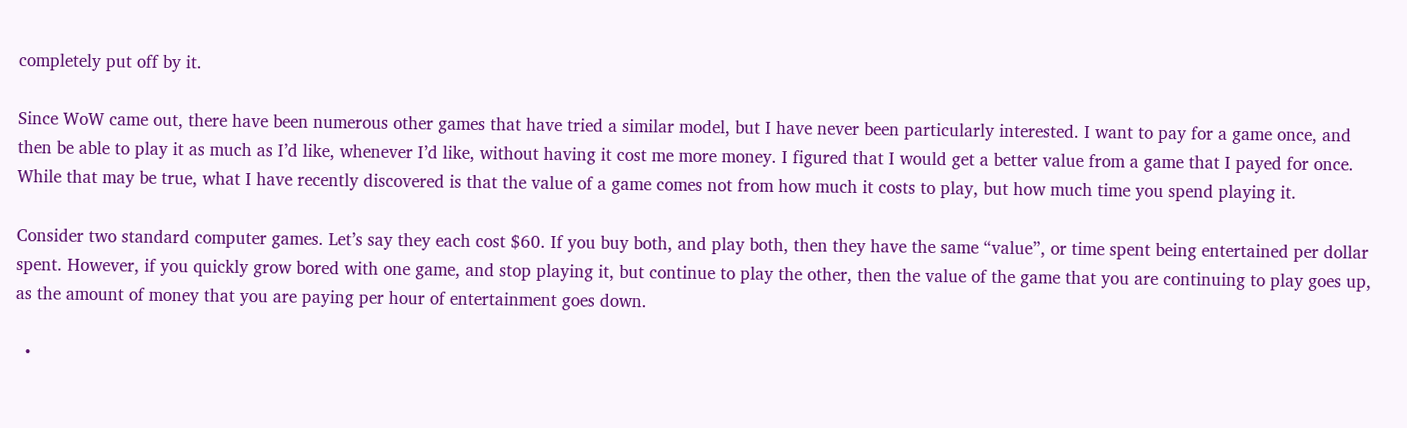completely put off by it.

Since WoW came out, there have been numerous other games that have tried a similar model, but I have never been particularly interested. I want to pay for a game once, and then be able to play it as much as I’d like, whenever I’d like, without having it cost me more money. I figured that I would get a better value from a game that I payed for once. While that may be true, what I have recently discovered is that the value of a game comes not from how much it costs to play, but how much time you spend playing it.

Consider two standard computer games. Let’s say they each cost $60. If you buy both, and play both, then they have the same “value”, or time spent being entertained per dollar spent. However, if you quickly grow bored with one game, and stop playing it, but continue to play the other, then the value of the game that you are continuing to play goes up, as the amount of money that you are paying per hour of entertainment goes down.

  •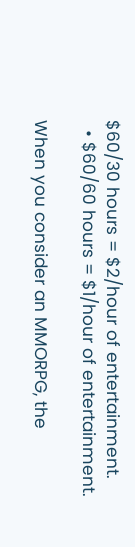$60/30 hours = $2/hour of entertainment.
  • $60/60 hours = $1/hour of entertainment.

When you consider an MMORPG, the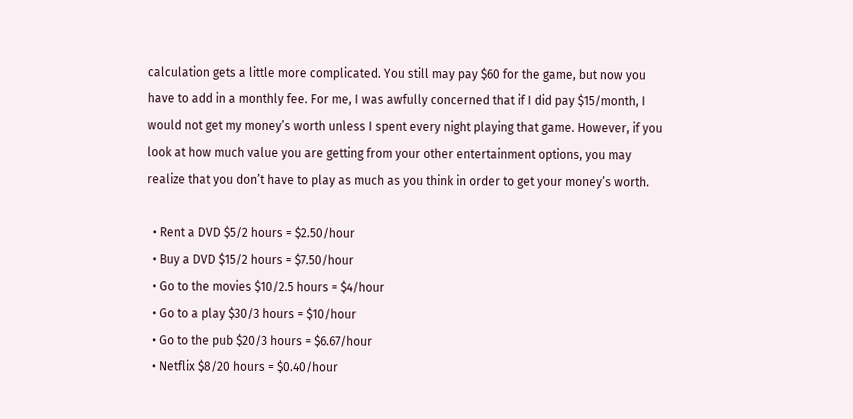calculation gets a little more complicated. You still may pay $60 for the game, but now you have to add in a monthly fee. For me, I was awfully concerned that if I did pay $15/month, I would not get my money’s worth unless I spent every night playing that game. However, if you look at how much value you are getting from your other entertainment options, you may realize that you don’t have to play as much as you think in order to get your money’s worth.

  • Rent a DVD $5/2 hours = $2.50/hour
  • Buy a DVD $15/2 hours = $7.50/hour
  • Go to the movies $10/2.5 hours = $4/hour
  • Go to a play $30/3 hours = $10/hour
  • Go to the pub $20/3 hours = $6.67/hour
  • Netflix $8/20 hours = $0.40/hour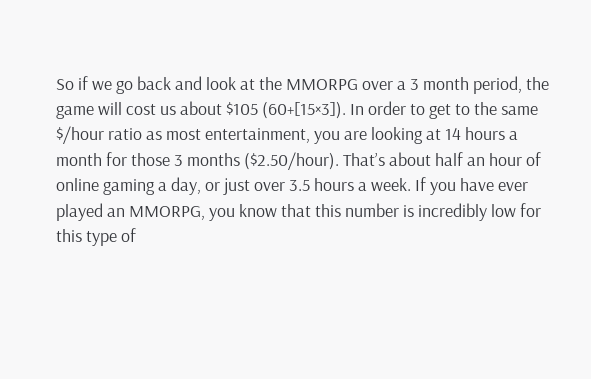So if we go back and look at the MMORPG over a 3 month period, the game will cost us about $105 (60+[15×3]). In order to get to the same $/hour ratio as most entertainment, you are looking at 14 hours a month for those 3 months ($2.50/hour). That’s about half an hour of online gaming a day, or just over 3.5 hours a week. If you have ever played an MMORPG, you know that this number is incredibly low for this type of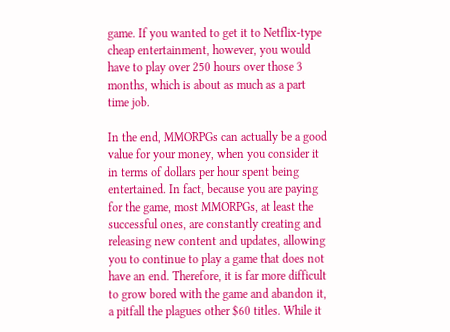game. If you wanted to get it to Netflix-type cheap entertainment, however, you would have to play over 250 hours over those 3 months, which is about as much as a part time job.

In the end, MMORPGs can actually be a good value for your money, when you consider it in terms of dollars per hour spent being entertained. In fact, because you are paying for the game, most MMORPGs, at least the successful ones, are constantly creating and releasing new content and updates, allowing you to continue to play a game that does not have an end. Therefore, it is far more difficult to grow bored with the game and abandon it, a pitfall the plagues other $60 titles. While it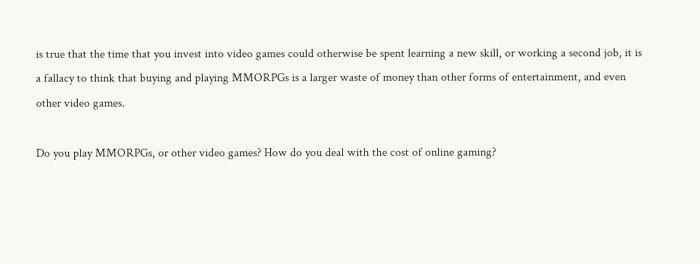is true that the time that you invest into video games could otherwise be spent learning a new skill, or working a second job, it is a fallacy to think that buying and playing MMORPGs is a larger waste of money than other forms of entertainment, and even other video games.

Do you play MMORPGs, or other video games? How do you deal with the cost of online gaming?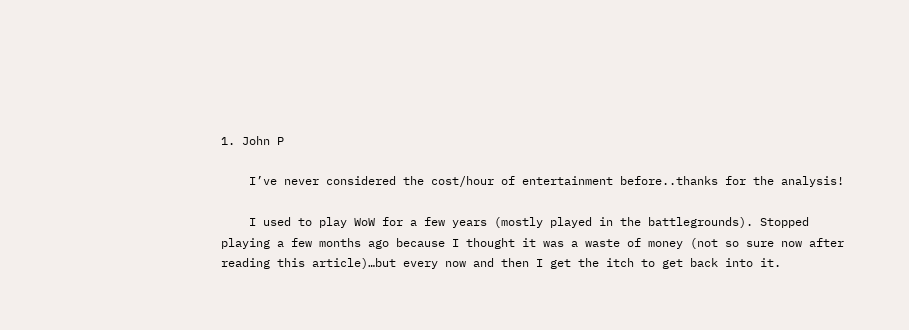1. John P

    I’ve never considered the cost/hour of entertainment before..thanks for the analysis!

    I used to play WoW for a few years (mostly played in the battlegrounds). Stopped playing a few months ago because I thought it was a waste of money (not so sure now after reading this article)…but every now and then I get the itch to get back into it.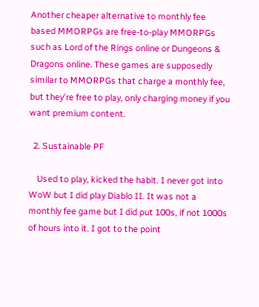Another cheaper alternative to monthly fee based MMORPGs are free-to-play MMORPGs such as Lord of the Rings online or Dungeons & Dragons online. These games are supposedly similar to MMORPGs that charge a monthly fee, but they’re free to play, only charging money if you want premium content.

  2. Sustainable PF

    Used to play, kicked the habit. I never got into WoW but I did play Diablo II. It was not a monthly fee game but I did put 100s, if not 1000s of hours into it. I got to the point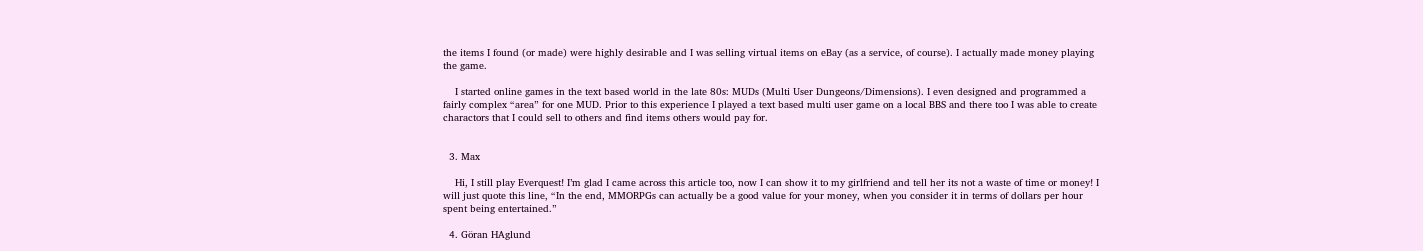the items I found (or made) were highly desirable and I was selling virtual items on eBay (as a service, of course). I actually made money playing the game.

    I started online games in the text based world in the late 80s: MUDs (Multi User Dungeons/Dimensions). I even designed and programmed a fairly complex “area” for one MUD. Prior to this experience I played a text based multi user game on a local BBS and there too I was able to create charactors that I could sell to others and find items others would pay for.


  3. Max

    Hi, I still play Everquest! I’m glad I came across this article too, now I can show it to my girlfriend and tell her its not a waste of time or money! I will just quote this line, “In the end, MMORPGs can actually be a good value for your money, when you consider it in terms of dollars per hour spent being entertained.”

  4. Göran HAglund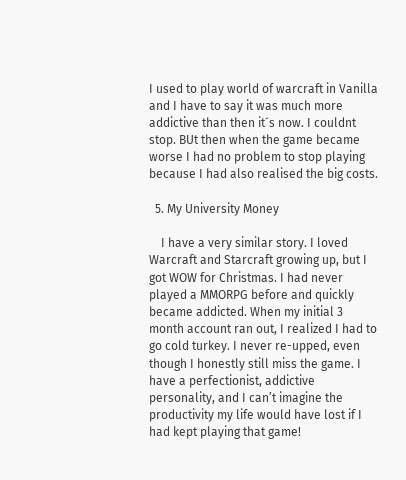I used to play world of warcraft in Vanilla and I have to say it was much more addictive than then it´s now. I couldnt stop. BUt then when the game became worse I had no problem to stop playing because I had also realised the big costs.

  5. My University Money

    I have a very similar story. I loved Warcraft and Starcraft growing up, but I got WOW for Christmas. I had never played a MMORPG before and quickly became addicted. When my initial 3 month account ran out, I realized I had to go cold turkey. I never re-upped, even though I honestly still miss the game. I have a perfectionist, addictive personality, and I can’t imagine the productivity my life would have lost if I had kept playing that game!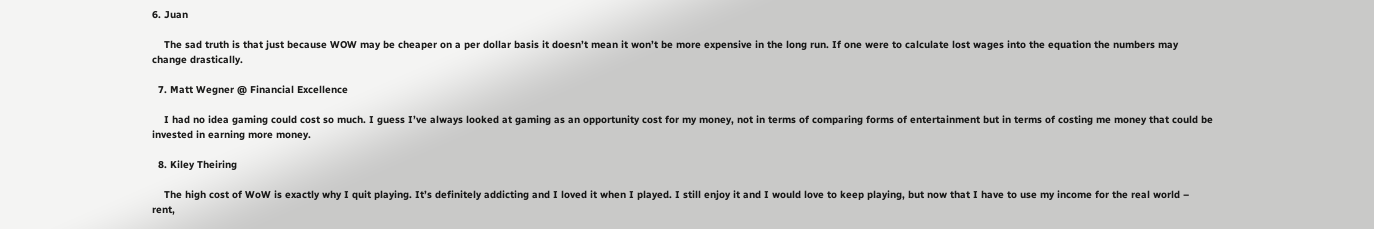6. Juan

    The sad truth is that just because WOW may be cheaper on a per dollar basis it doesn’t mean it won’t be more expensive in the long run. If one were to calculate lost wages into the equation the numbers may change drastically.

  7. Matt Wegner @ Financial Excellence

    I had no idea gaming could cost so much. I guess I’ve always looked at gaming as an opportunity cost for my money, not in terms of comparing forms of entertainment but in terms of costing me money that could be invested in earning more money.

  8. Kiley Theiring

    The high cost of WoW is exactly why I quit playing. It’s definitely addicting and I loved it when I played. I still enjoy it and I would love to keep playing, but now that I have to use my income for the real world – rent,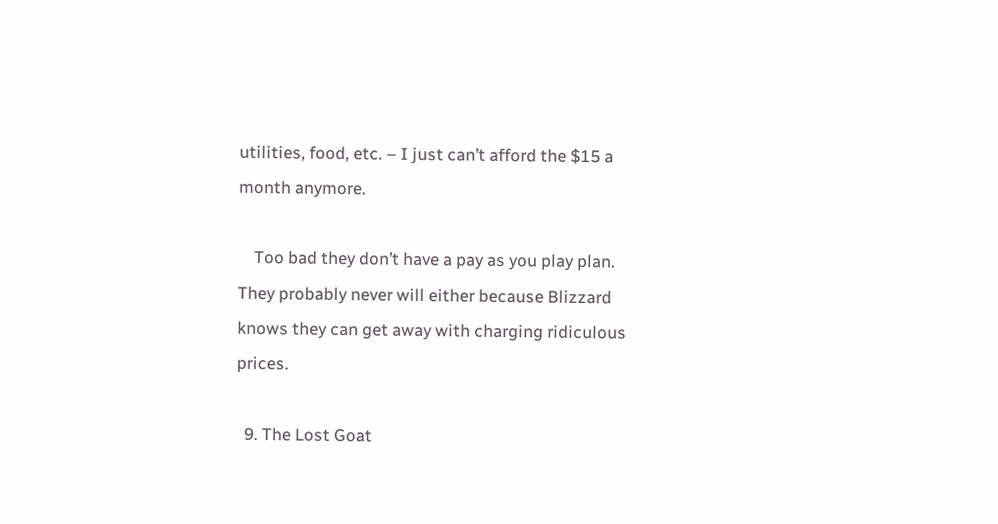utilities, food, etc. – I just can’t afford the $15 a month anymore.

    Too bad they don’t have a pay as you play plan. They probably never will either because Blizzard knows they can get away with charging ridiculous prices.

  9. The Lost Goat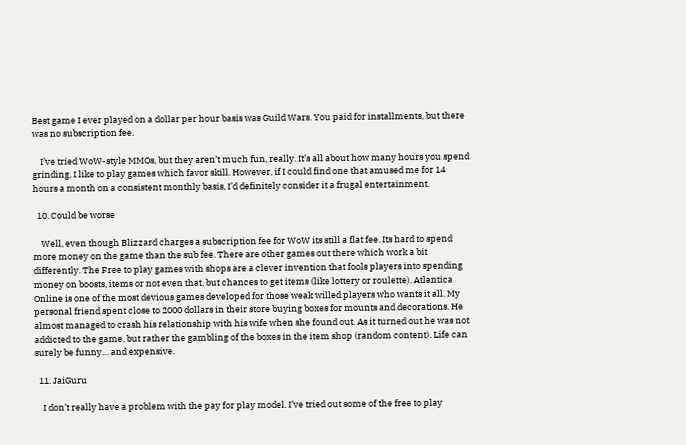Best game I ever played on a dollar per hour basis was Guild Wars. You paid for installments, but there was no subscription fee.

    I’ve tried WoW-style MMOs, but they aren’t much fun, really. It’s all about how many hours you spend grinding. I like to play games which favor skill. However, if I could find one that amused me for 14 hours a month on a consistent monthly basis, I’d definitely consider it a frugal entertainment.

  10. Could be worse

    Well, even though Blizzard charges a subscription fee for WoW its still a flat fee. Its hard to spend more money on the game than the sub fee. There are other games out there which work a bit differently. The Free to play games with shops are a clever invention that fools players into spending money on boosts, items or not even that, but chances to get items (like lottery or roulette). Atlantica Online is one of the most devious games developed for those weak willed players who wants it all. My personal friend spent close to 2000 dollars in their store buying boxes for mounts and decorations. He almost managed to crash his relationship with his wife when she found out. As it turned out he was not addicted to the game, but rather the gambling of the boxes in the item shop (random content). Life can surely be funny… and expensive.

  11. JaiGuru

    I don’t really have a problem with the pay for play model. I’ve tried out some of the free to play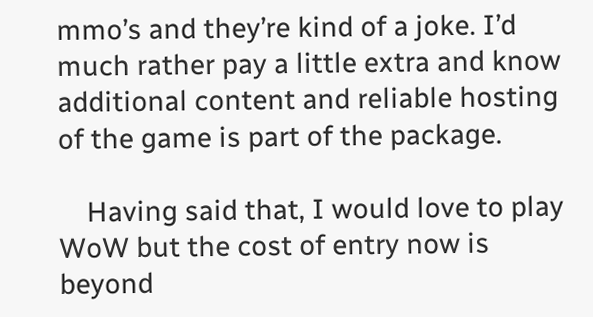mmo’s and they’re kind of a joke. I’d much rather pay a little extra and know additional content and reliable hosting of the game is part of the package.

    Having said that, I would love to play WoW but the cost of entry now is beyond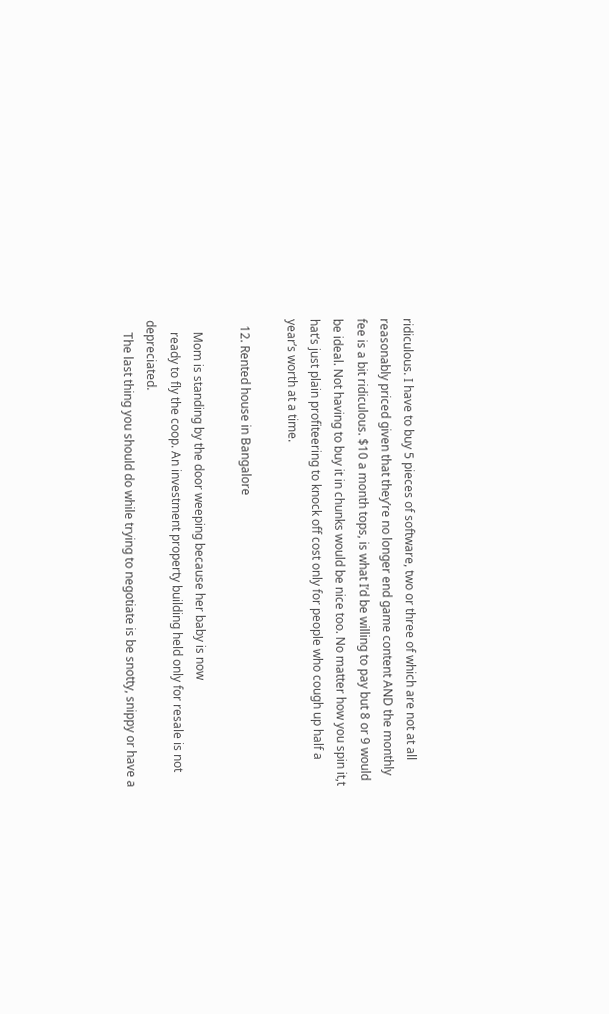ridiculous. I have to buy 5 pieces of software, two or three of which are not at all reasonably priced given that they’re no longer end game content AND the monthly fee is a bit ridiculous. $10 a month tops, is what I’d be willing to pay but 8 or 9 would be ideal. Not having to buy it in chunks would be nice too. No matter how you spin it,t hat’s just plain profiteering to knock off cost only for people who cough up half a year’s worth at a time.

  12. Rented house in Bangalore

    Mom is standing by the door weeping because her baby is now
    ready to fly the coop. An investment property building held only for resale is not depreciated.
    The last thing you should do while trying to negotiate is be snotty, snippy or have a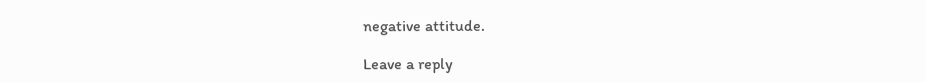negative attitude.

Leave a reply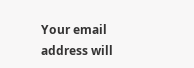Your email address will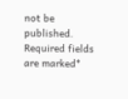not be published. Required fields are marked*